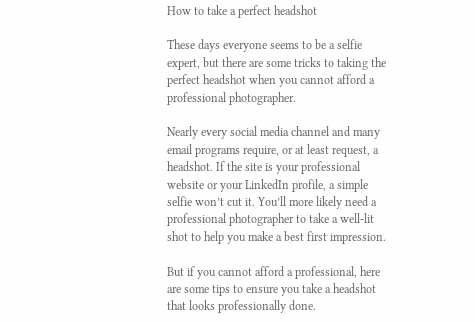How to take a perfect headshot

These days everyone seems to be a selfie expert, but there are some tricks to taking the perfect headshot when you cannot afford a professional photographer.

Nearly every social media channel and many email programs require, or at least request, a headshot. If the site is your professional website or your LinkedIn profile, a simple selfie won’t cut it. You’ll more likely need a professional photographer to take a well-lit shot to help you make a best first impression.

But if you cannot afford a professional, here are some tips to ensure you take a headshot that looks professionally done.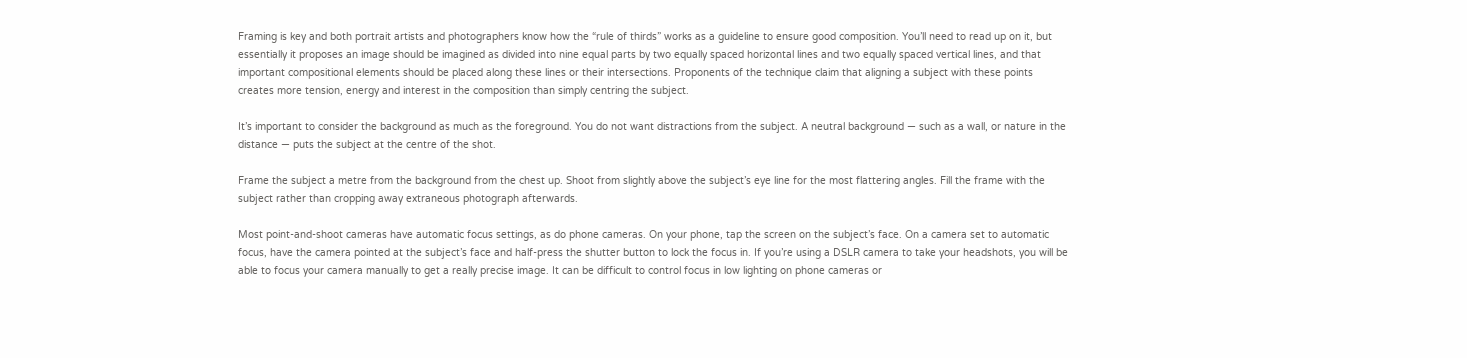Framing is key and both portrait artists and photographers know how the “rule of thirds” works as a guideline to ensure good composition. You’ll need to read up on it, but essentially it proposes an image should be imagined as divided into nine equal parts by two equally spaced horizontal lines and two equally spaced vertical lines, and that important compositional elements should be placed along these lines or their intersections. Proponents of the technique claim that aligning a subject with these points creates more tension, energy and interest in the composition than simply centring the subject.

It’s important to consider the background as much as the foreground. You do not want distractions from the subject. A neutral background — such as a wall, or nature in the distance — puts the subject at the centre of the shot.

Frame the subject a metre from the background from the chest up. Shoot from slightly above the subject’s eye line for the most flattering angles. Fill the frame with the subject rather than cropping away extraneous photograph afterwards.

Most point-and-shoot cameras have automatic focus settings, as do phone cameras. On your phone, tap the screen on the subject’s face. On a camera set to automatic focus, have the camera pointed at the subject’s face and half-press the shutter button to lock the focus in. If you’re using a DSLR camera to take your headshots, you will be able to focus your camera manually to get a really precise image. It can be difficult to control focus in low lighting on phone cameras or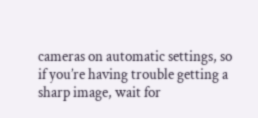cameras on automatic settings, so if you’re having trouble getting a sharp image, wait for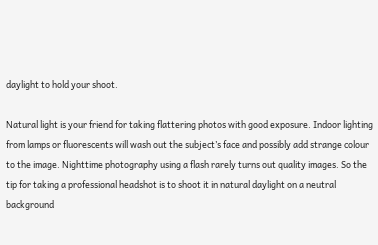daylight to hold your shoot.

Natural light is your friend for taking flattering photos with good exposure. Indoor lighting from lamps or fluorescents will wash out the subject’s face and possibly add strange colour to the image. Nighttime photography using a flash rarely turns out quality images. So the tip for taking a professional headshot is to shoot it in natural daylight on a neutral background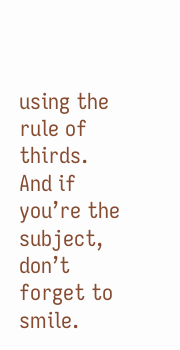using the rule of thirds. And if you’re the subject, don’t forget to smile.